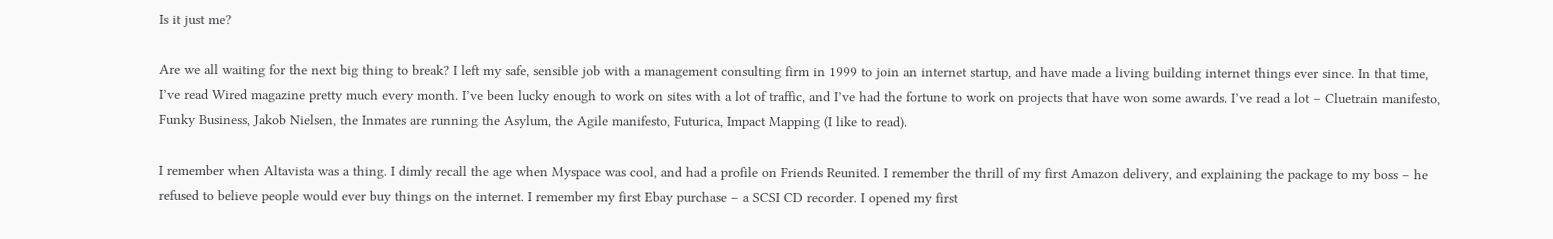Is it just me?

Are we all waiting for the next big thing to break? I left my safe, sensible job with a management consulting firm in 1999 to join an internet startup, and have made a living building internet things ever since. In that time, I’ve read Wired magazine pretty much every month. I’ve been lucky enough to work on sites with a lot of traffic, and I’ve had the fortune to work on projects that have won some awards. I’ve read a lot – Cluetrain manifesto, Funky Business, Jakob Nielsen, the Inmates are running the Asylum, the Agile manifesto, Futurica, Impact Mapping (I like to read).

I remember when Altavista was a thing. I dimly recall the age when Myspace was cool, and had a profile on Friends Reunited. I remember the thrill of my first Amazon delivery, and explaining the package to my boss – he refused to believe people would ever buy things on the internet. I remember my first Ebay purchase – a SCSI CD recorder. I opened my first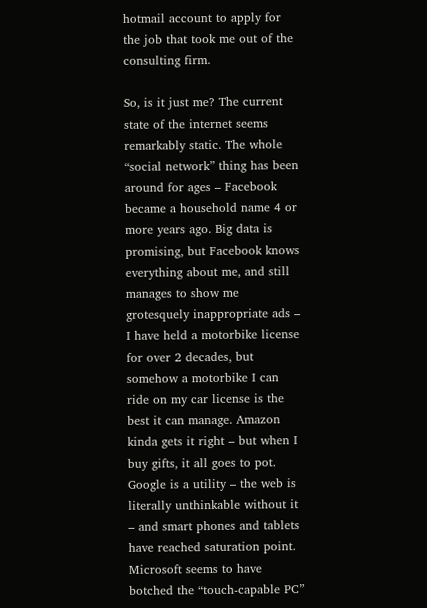hotmail account to apply for the job that took me out of the consulting firm.

So, is it just me? The current state of the internet seems remarkably static. The whole “social network” thing has been around for ages – Facebook became a household name 4 or more years ago. Big data is promising, but Facebook knows everything about me, and still manages to show me grotesquely inappropriate ads – I have held a motorbike license for over 2 decades, but somehow a motorbike I can ride on my car license is the best it can manage. Amazon kinda gets it right – but when I buy gifts, it all goes to pot. Google is a utility – the web is literally unthinkable without it – and smart phones and tablets have reached saturation point. Microsoft seems to have botched the “touch-capable PC”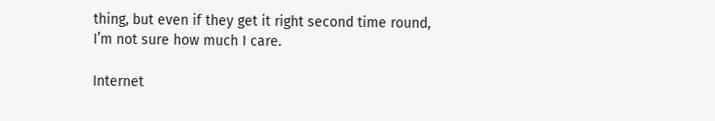thing, but even if they get it right second time round, I’m not sure how much I care.

Internet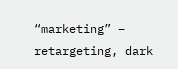“marketing” – retargeting, dark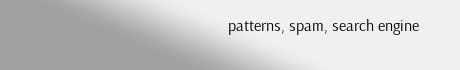patterns, spam, search engine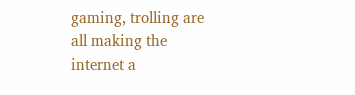gaming, trolling are all making the internet a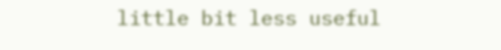little bit less useful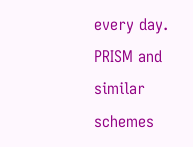every day. PRISM and similar schemes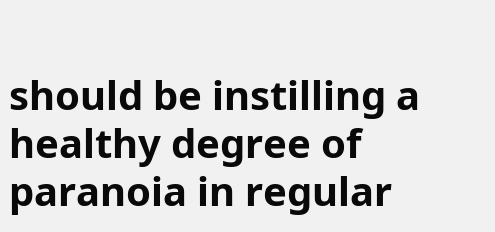should be instilling a healthy degree of paranoia in regular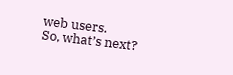web users.
So, what’s next?